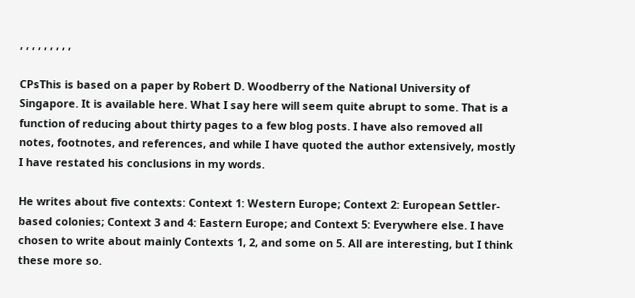, , , , , , , , ,

CPsThis is based on a paper by Robert D. Woodberry of the National University of Singapore. It is available here. What I say here will seem quite abrupt to some. That is a function of reducing about thirty pages to a few blog posts. I have also removed all notes, footnotes, and references, and while I have quoted the author extensively, mostly I have restated his conclusions in my words.

He writes about five contexts: Context 1: Western Europe; Context 2: European Settler-based colonies; Context 3 and 4: Eastern Europe; and Context 5: Everywhere else. I have chosen to write about mainly Contexts 1, 2, and some on 5. All are interesting, but I think these more so.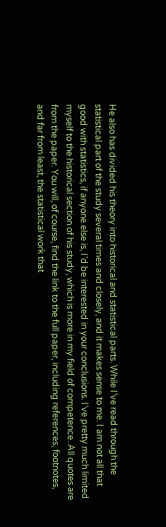He also has divided his theory into historical and statistical parts. While I’ve read through the statistical part of the study several times and closely, and it makes sense to me. I am not all that good with statistics, if anyone else is, I’d be interested in your conclusions. I’ve pretty much limited myself to the historical section of his study, which is more in my field of competence. All quotes are from the paper. You will, of course, find the link to the full paper, including references, footnotes, and far from least, the statistical work that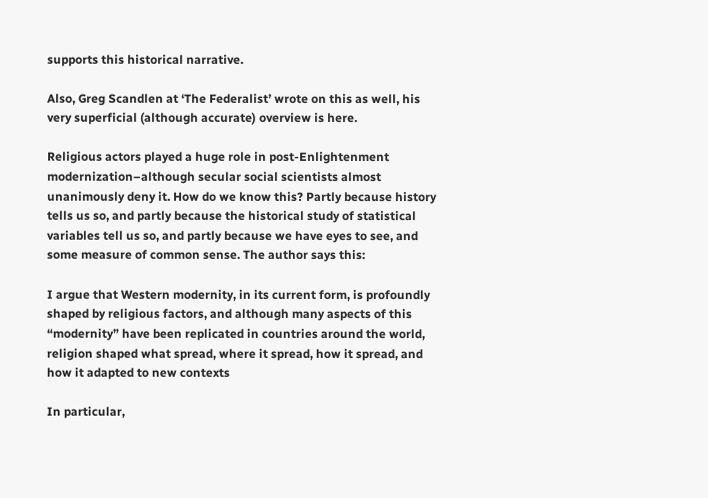supports this historical narrative.

Also, Greg Scandlen at ‘The Federalist’ wrote on this as well, his very superficial (although accurate) overview is here.

Religious actors played a huge role in post-Enlightenment modernization–although secular social scientists almost unanimously deny it. How do we know this? Partly because history tells us so, and partly because the historical study of statistical variables tell us so, and partly because we have eyes to see, and some measure of common sense. The author says this:

I argue that Western modernity, in its current form, is profoundly shaped by religious factors, and although many aspects of this “modernity” have been replicated in countries around the world, religion shaped what spread, where it spread, how it spread, and how it adapted to new contexts

In particular,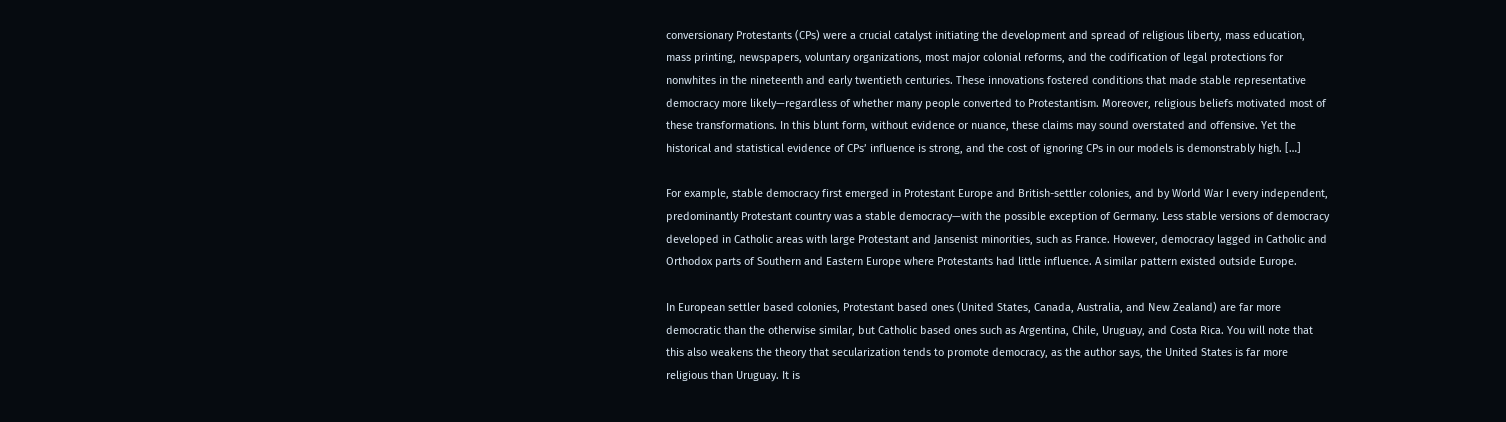conversionary Protestants (CPs) were a crucial catalyst initiating the development and spread of religious liberty, mass education, mass printing, newspapers, voluntary organizations, most major colonial reforms, and the codification of legal protections for nonwhites in the nineteenth and early twentieth centuries. These innovations fostered conditions that made stable representative democracy more likely—regardless of whether many people converted to Protestantism. Moreover, religious beliefs motivated most of these transformations. In this blunt form, without evidence or nuance, these claims may sound overstated and offensive. Yet the historical and statistical evidence of CPs’ influence is strong, and the cost of ignoring CPs in our models is demonstrably high. […]

For example, stable democracy first emerged in Protestant Europe and British-settler colonies, and by World War I every independent, predominantly Protestant country was a stable democracy—with the possible exception of Germany. Less stable versions of democracy developed in Catholic areas with large Protestant and Jansenist minorities, such as France. However, democracy lagged in Catholic and Orthodox parts of Southern and Eastern Europe where Protestants had little influence. A similar pattern existed outside Europe.

In European settler based colonies, Protestant based ones (United States, Canada, Australia, and New Zealand) are far more democratic than the otherwise similar, but Catholic based ones such as Argentina, Chile, Uruguay, and Costa Rica. You will note that this also weakens the theory that secularization tends to promote democracy, as the author says, the United States is far more religious than Uruguay. It is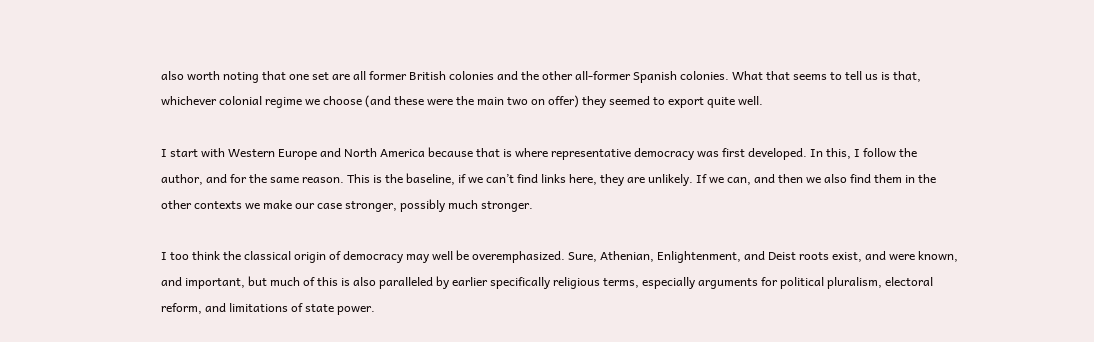also worth noting that one set are all former British colonies and the other all-former Spanish colonies. What that seems to tell us is that, whichever colonial regime we choose (and these were the main two on offer) they seemed to export quite well.

I start with Western Europe and North America because that is where representative democracy was first developed. In this, I follow the author, and for the same reason. This is the baseline, if we can’t find links here, they are unlikely. If we can, and then we also find them in the other contexts we make our case stronger, possibly much stronger.

I too think the classical origin of democracy may well be overemphasized. Sure, Athenian, Enlightenment, and Deist roots exist, and were known, and important, but much of this is also paralleled by earlier specifically religious terms, especially arguments for political pluralism, electoral reform, and limitations of state power.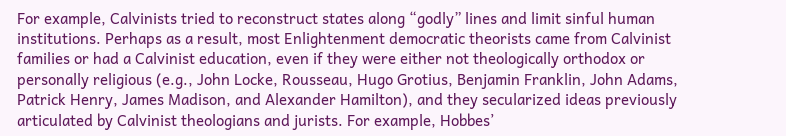For example, Calvinists tried to reconstruct states along “godly” lines and limit sinful human institutions. Perhaps as a result, most Enlightenment democratic theorists came from Calvinist families or had a Calvinist education, even if they were either not theologically orthodox or personally religious (e.g., John Locke, Rousseau, Hugo Grotius, Benjamin Franklin, John Adams, Patrick Henry, James Madison, and Alexander Hamilton), and they secularized ideas previously articulated by Calvinist theologians and jurists. For example, Hobbes’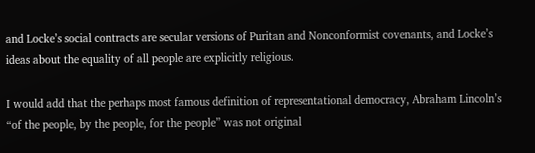and Locke’s social contracts are secular versions of Puritan and Nonconformist covenants, and Locke’s ideas about the equality of all people are explicitly religious.

I would add that the perhaps most famous definition of representational democracy, Abraham Lincoln’s “of the people, by the people, for the people” was not original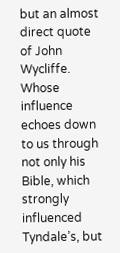but an almost direct quote of John Wycliffe. Whose influence echoes down to us through not only his Bible, which strongly influenced Tyndale’s, but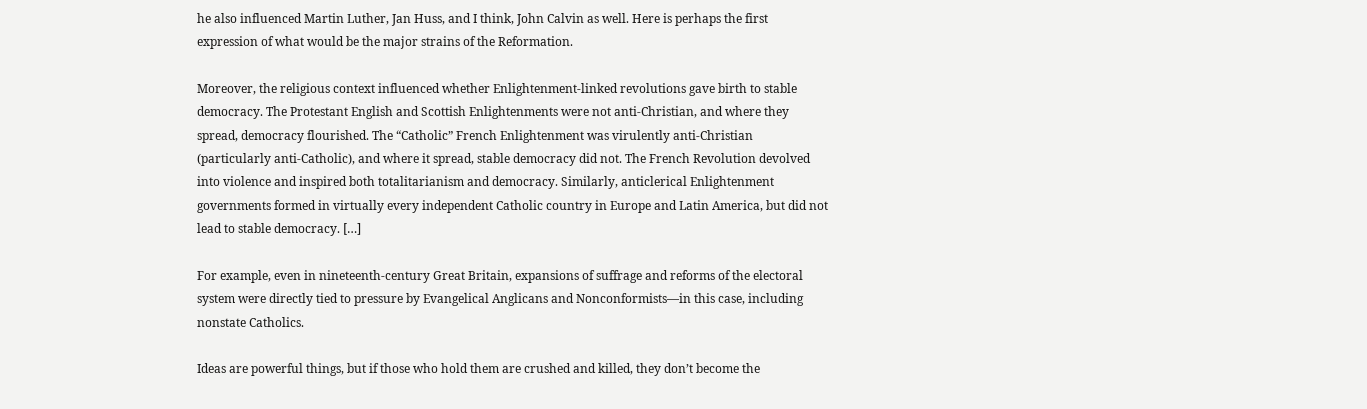he also influenced Martin Luther, Jan Huss, and I think, John Calvin as well. Here is perhaps the first expression of what would be the major strains of the Reformation.

Moreover, the religious context influenced whether Enlightenment-linked revolutions gave birth to stable democracy. The Protestant English and Scottish Enlightenments were not anti-Christian, and where they spread, democracy flourished. The “Catholic” French Enlightenment was virulently anti-Christian (particularly anti-Catholic), and where it spread, stable democracy did not. The French Revolution devolved into violence and inspired both totalitarianism and democracy. Similarly, anticlerical Enlightenment governments formed in virtually every independent Catholic country in Europe and Latin America, but did not lead to stable democracy. […]

For example, even in nineteenth-century Great Britain, expansions of suffrage and reforms of the electoral system were directly tied to pressure by Evangelical Anglicans and Nonconformists—in this case, including nonstate Catholics.

Ideas are powerful things, but if those who hold them are crushed and killed, they don’t become the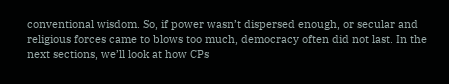conventional wisdom. So, if power wasn’t dispersed enough, or secular and religious forces came to blows too much, democracy often did not last. In the next sections, we’ll look at how CPs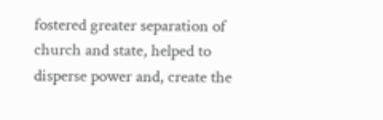fostered greater separation of church and state, helped to disperse power and, create the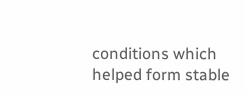conditions which helped form stable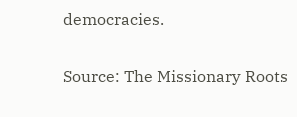democracies.


Source: The Missionary Roots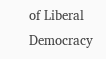of Liberal Democracy